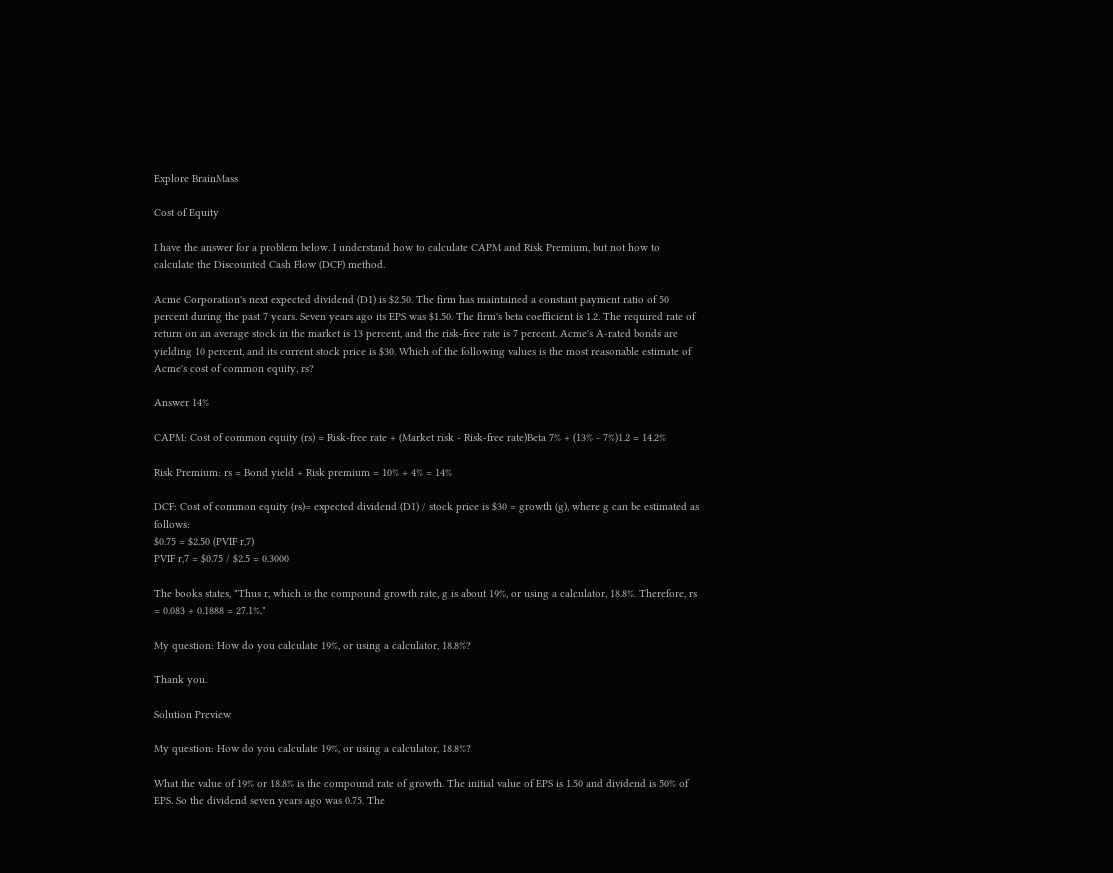Explore BrainMass

Cost of Equity

I have the answer for a problem below. I understand how to calculate CAPM and Risk Premium, but not how to calculate the Discounted Cash Flow (DCF) method.

Acme Corporation's next expected dividend (D1) is $2.50. The firm has maintained a constant payment ratio of 50 percent during the past 7 years. Seven years ago its EPS was $1.50. The firm's beta coefficient is 1.2. The required rate of return on an average stock in the market is 13 percent, and the risk-free rate is 7 percent. Acme's A-rated bonds are yielding 10 percent, and its current stock price is $30. Which of the following values is the most reasonable estimate of Acme's cost of common equity, rs?

Answer 14%

CAPM: Cost of common equity (rs) = Risk-free rate + (Market risk - Risk-free rate)Beta 7% + (13% - 7%)1.2 = 14.2%

Risk Premium: rs = Bond yield + Risk premium = 10% + 4% = 14%

DCF: Cost of common equity (rs)= expected dividend (D1) / stock price is $30 = growth (g), where g can be estimated as follows:
$0.75 = $2.50 (PVIF r,7)
PVIF r,7 = $0.75 / $2.5 = 0.3000

The books states, "Thus r, which is the compound growth rate, g is about 19%, or using a calculator, 18.8%. Therefore, rs = 0.083 + 0.1888 = 27.1%."

My question: How do you calculate 19%, or using a calculator, 18.8%?

Thank you.

Solution Preview

My question: How do you calculate 19%, or using a calculator, 18.8%?

What the value of 19% or 18.8% is the compound rate of growth. The initial value of EPS is 1.50 and dividend is 50% of EPS. So the dividend seven years ago was 0.75. The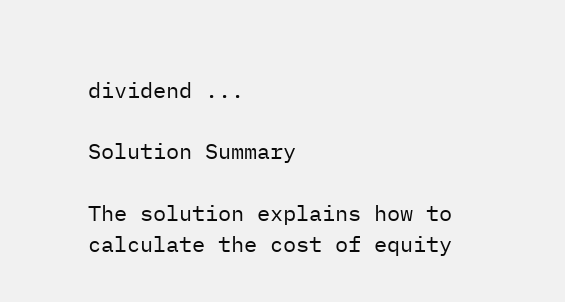dividend ...

Solution Summary

The solution explains how to calculate the cost of equity